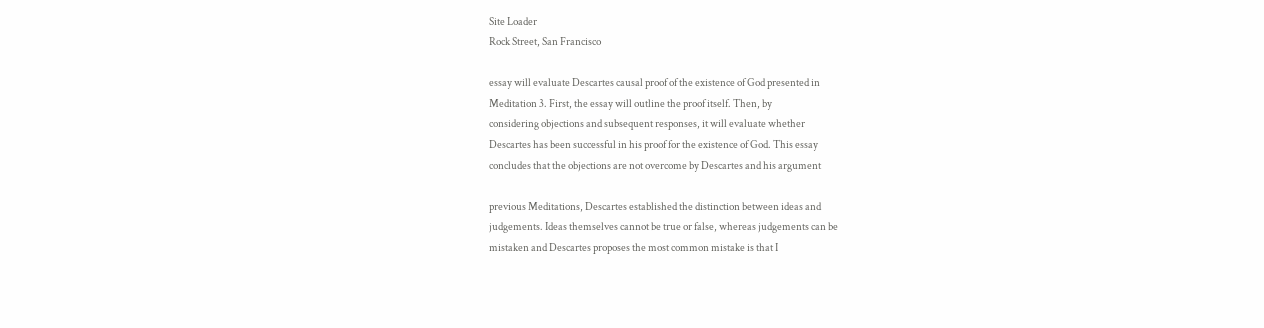Site Loader
Rock Street, San Francisco

essay will evaluate Descartes causal proof of the existence of God presented in
Meditation 3. First, the essay will outline the proof itself. Then, by
considering objections and subsequent responses, it will evaluate whether
Descartes has been successful in his proof for the existence of God. This essay
concludes that the objections are not overcome by Descartes and his argument

previous Meditations, Descartes established the distinction between ideas and
judgements. Ideas themselves cannot be true or false, whereas judgements can be
mistaken and Descartes proposes the most common mistake is that I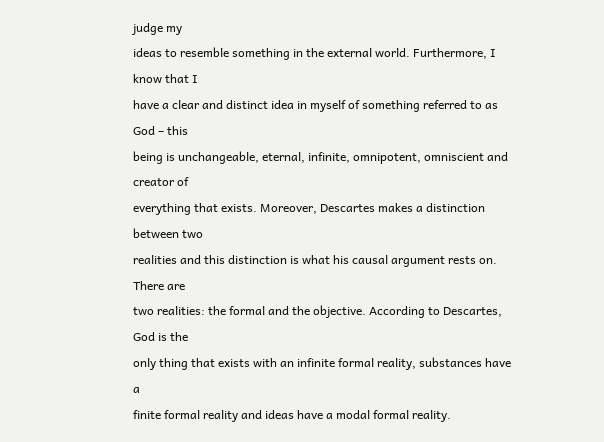judge my
ideas to resemble something in the external world. Furthermore, I know that I
have a clear and distinct idea in myself of something referred to as God – this
being is unchangeable, eternal, infinite, omnipotent, omniscient and creator of
everything that exists. Moreover, Descartes makes a distinction between two
realities and this distinction is what his causal argument rests on. There are
two realities: the formal and the objective. According to Descartes, God is the
only thing that exists with an infinite formal reality, substances have a
finite formal reality and ideas have a modal formal reality.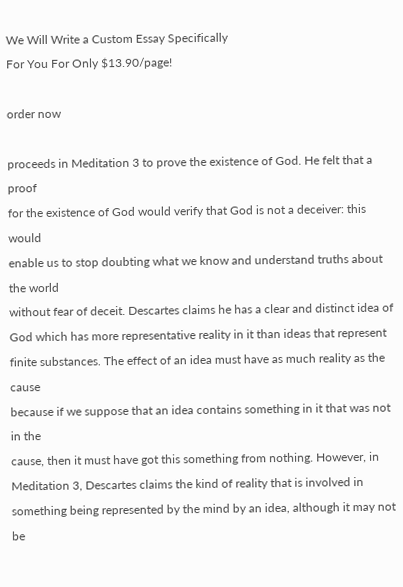We Will Write a Custom Essay Specifically
For You For Only $13.90/page!

order now

proceeds in Meditation 3 to prove the existence of God. He felt that a proof
for the existence of God would verify that God is not a deceiver: this would
enable us to stop doubting what we know and understand truths about the world
without fear of deceit. Descartes claims he has a clear and distinct idea of
God which has more representative reality in it than ideas that represent
finite substances. The effect of an idea must have as much reality as the cause
because if we suppose that an idea contains something in it that was not in the
cause, then it must have got this something from nothing. However, in
Meditation 3, Descartes claims the kind of reality that is involved in
something being represented by the mind by an idea, although it may not be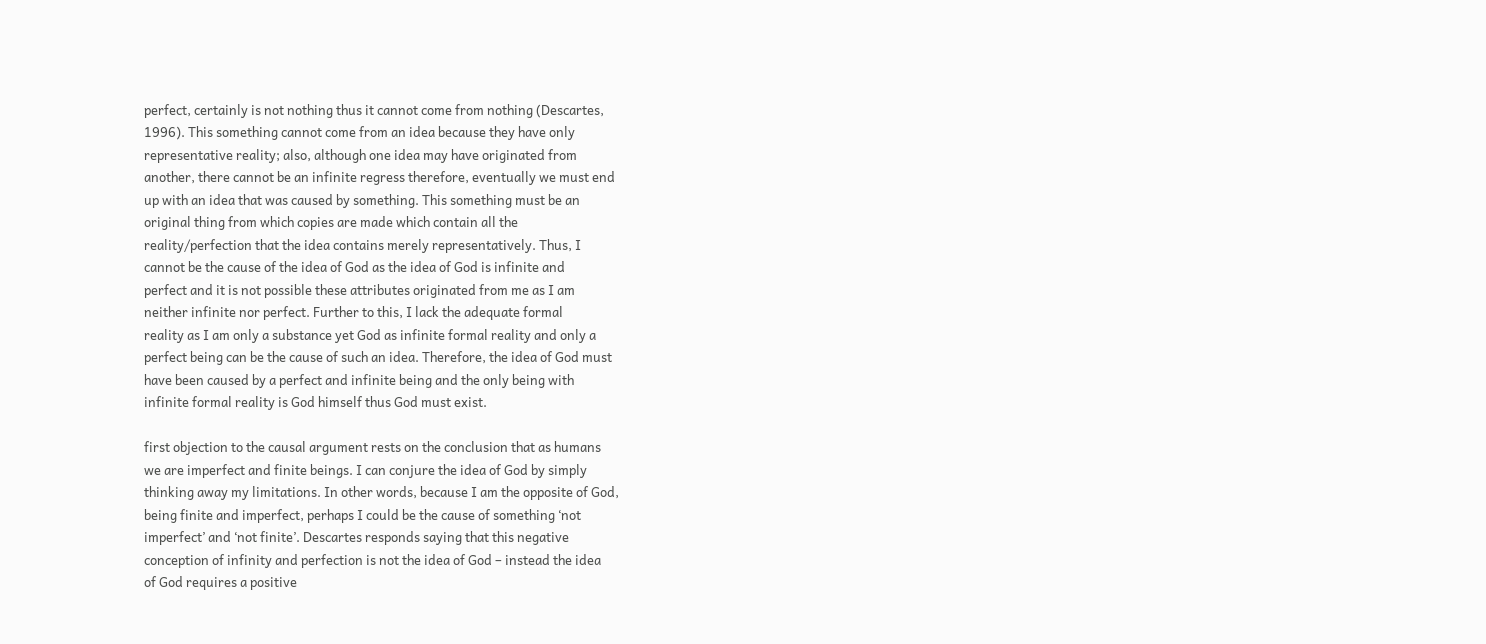perfect, certainly is not nothing thus it cannot come from nothing (Descartes,
1996). This something cannot come from an idea because they have only
representative reality; also, although one idea may have originated from
another, there cannot be an infinite regress therefore, eventually we must end
up with an idea that was caused by something. This something must be an
original thing from which copies are made which contain all the
reality/perfection that the idea contains merely representatively. Thus, I
cannot be the cause of the idea of God as the idea of God is infinite and
perfect and it is not possible these attributes originated from me as I am
neither infinite nor perfect. Further to this, I lack the adequate formal
reality as I am only a substance yet God as infinite formal reality and only a
perfect being can be the cause of such an idea. Therefore, the idea of God must
have been caused by a perfect and infinite being and the only being with
infinite formal reality is God himself thus God must exist.

first objection to the causal argument rests on the conclusion that as humans
we are imperfect and finite beings. I can conjure the idea of God by simply
thinking away my limitations. In other words, because I am the opposite of God,
being finite and imperfect, perhaps I could be the cause of something ‘not
imperfect’ and ‘not finite’. Descartes responds saying that this negative
conception of infinity and perfection is not the idea of God – instead the idea
of God requires a positive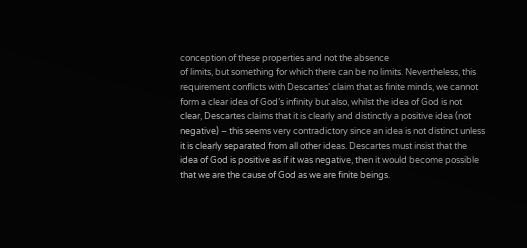conception of these properties and not the absence
of limits, but something for which there can be no limits. Nevertheless, this
requirement conflicts with Descartes’ claim that as finite minds, we cannot
form a clear idea of God’s infinity but also, whilst the idea of God is not
clear, Descartes claims that it is clearly and distinctly a positive idea (not
negative) – this seems very contradictory since an idea is not distinct unless
it is clearly separated from all other ideas. Descartes must insist that the
idea of God is positive as if it was negative, then it would become possible
that we are the cause of God as we are finite beings.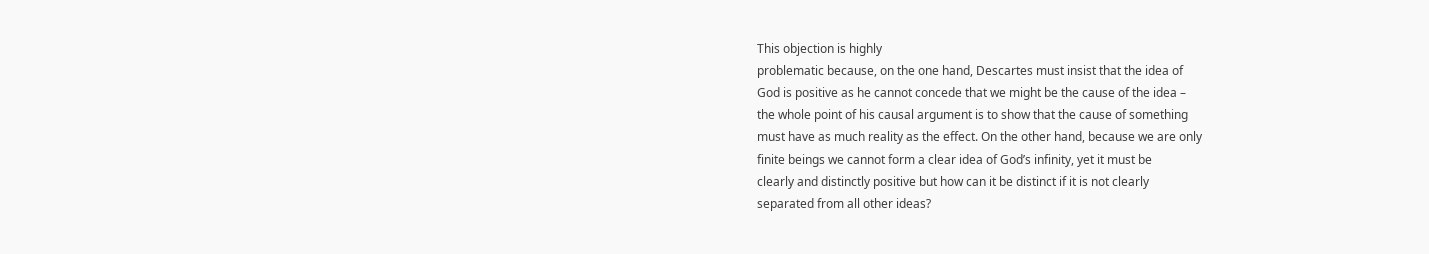This objection is highly
problematic because, on the one hand, Descartes must insist that the idea of
God is positive as he cannot concede that we might be the cause of the idea –
the whole point of his causal argument is to show that the cause of something
must have as much reality as the effect. On the other hand, because we are only
finite beings we cannot form a clear idea of God’s infinity, yet it must be
clearly and distinctly positive but how can it be distinct if it is not clearly
separated from all other ideas?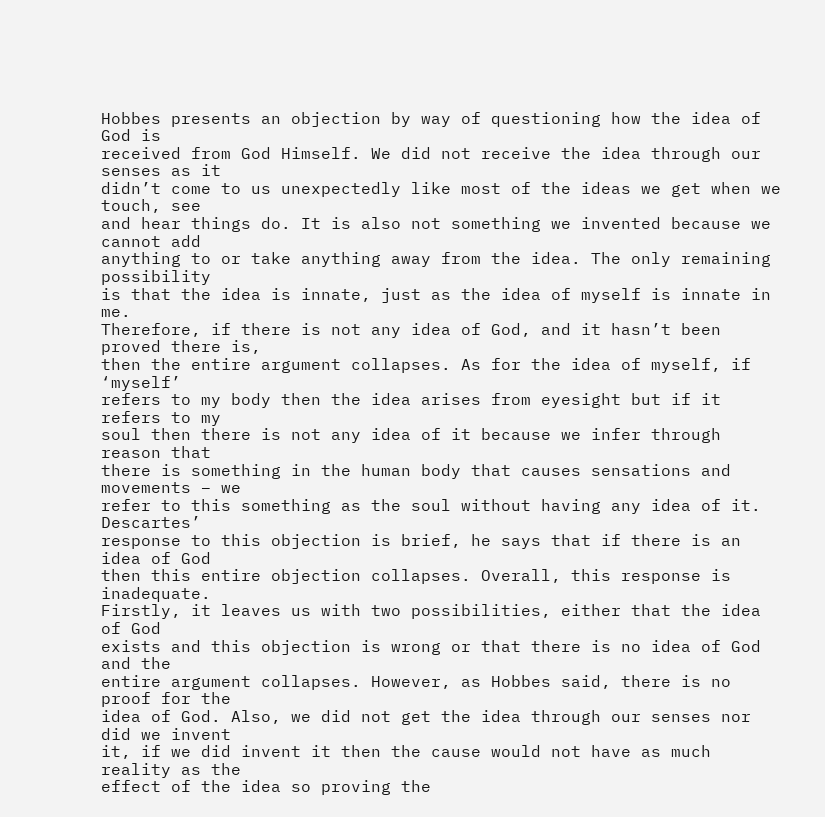Hobbes presents an objection by way of questioning how the idea of God is
received from God Himself. We did not receive the idea through our senses as it
didn’t come to us unexpectedly like most of the ideas we get when we touch, see
and hear things do. It is also not something we invented because we cannot add
anything to or take anything away from the idea. The only remaining possibility
is that the idea is innate, just as the idea of myself is innate in me.
Therefore, if there is not any idea of God, and it hasn’t been proved there is,
then the entire argument collapses. As for the idea of myself, if ‘myself’
refers to my body then the idea arises from eyesight but if it refers to my
soul then there is not any idea of it because we infer through reason that
there is something in the human body that causes sensations and movements – we
refer to this something as the soul without having any idea of it. Descartes’
response to this objection is brief, he says that if there is an idea of God
then this entire objection collapses. Overall, this response is inadequate.
Firstly, it leaves us with two possibilities, either that the idea of God
exists and this objection is wrong or that there is no idea of God and the
entire argument collapses. However, as Hobbes said, there is no proof for the
idea of God. Also, we did not get the idea through our senses nor did we invent
it, if we did invent it then the cause would not have as much reality as the
effect of the idea so proving the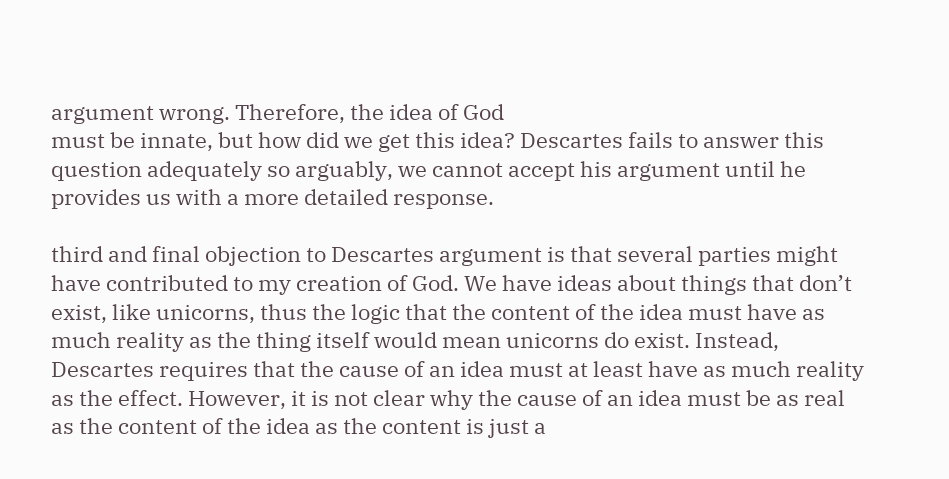argument wrong. Therefore, the idea of God
must be innate, but how did we get this idea? Descartes fails to answer this
question adequately so arguably, we cannot accept his argument until he
provides us with a more detailed response.

third and final objection to Descartes argument is that several parties might
have contributed to my creation of God. We have ideas about things that don’t
exist, like unicorns, thus the logic that the content of the idea must have as
much reality as the thing itself would mean unicorns do exist. Instead,
Descartes requires that the cause of an idea must at least have as much reality
as the effect. However, it is not clear why the cause of an idea must be as real
as the content of the idea as the content is just a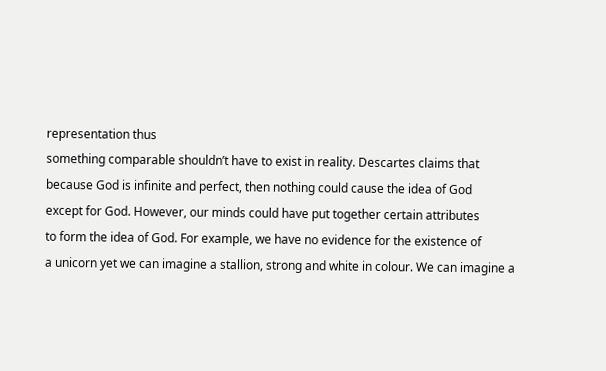representation thus
something comparable shouldn’t have to exist in reality. Descartes claims that
because God is infinite and perfect, then nothing could cause the idea of God
except for God. However, our minds could have put together certain attributes
to form the idea of God. For example, we have no evidence for the existence of
a unicorn yet we can imagine a stallion, strong and white in colour. We can imagine a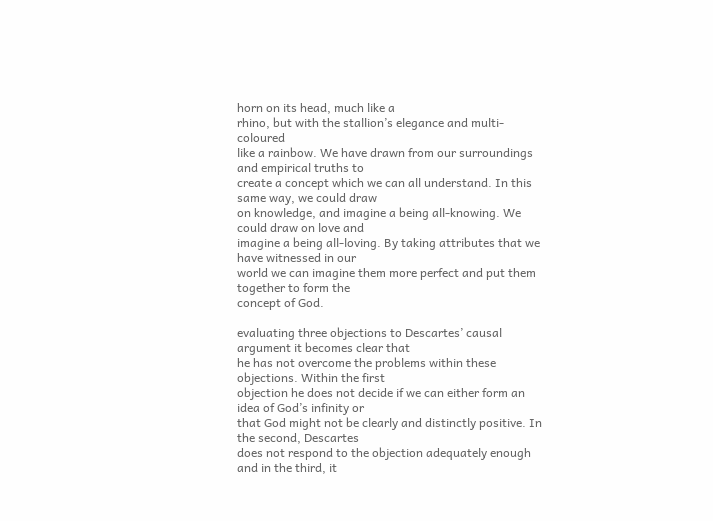horn on its head, much like a
rhino, but with the stallion’s elegance and multi-coloured
like a rainbow. We have drawn from our surroundings and empirical truths to
create a concept which we can all understand. In this same way, we could draw
on knowledge, and imagine a being all-knowing. We could draw on love and
imagine a being all-loving. By taking attributes that we have witnessed in our
world we can imagine them more perfect and put them together to form the
concept of God.

evaluating three objections to Descartes’ causal argument it becomes clear that
he has not overcome the problems within these objections. Within the first
objection he does not decide if we can either form an idea of God’s infinity or
that God might not be clearly and distinctly positive. In the second, Descartes
does not respond to the objection adequately enough and in the third, it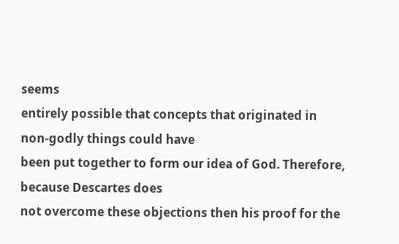seems
entirely possible that concepts that originated in non-godly things could have
been put together to form our idea of God. Therefore, because Descartes does
not overcome these objections then his proof for the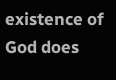existence of God does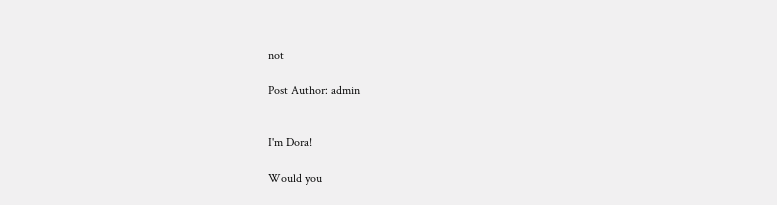not

Post Author: admin


I'm Dora!

Would you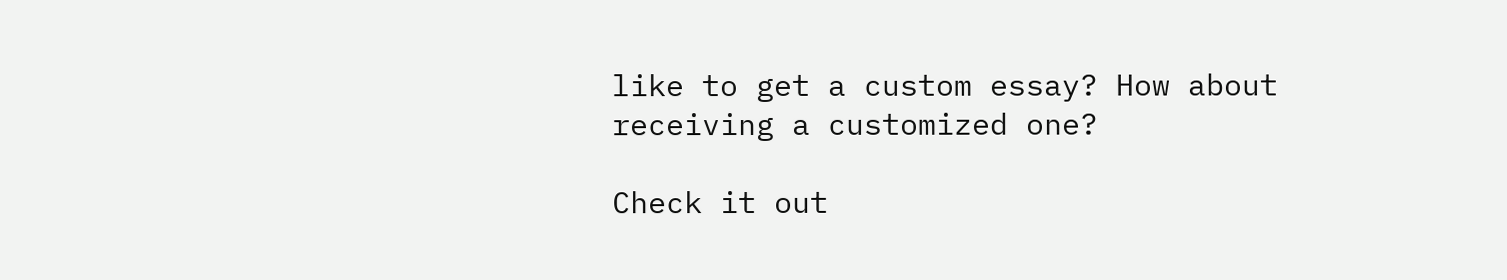like to get a custom essay? How about receiving a customized one?

Check it out